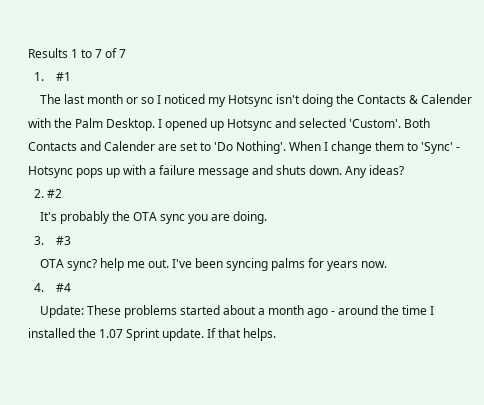Results 1 to 7 of 7
  1.    #1
    The last month or so I noticed my Hotsync isn't doing the Contacts & Calender with the Palm Desktop. I opened up Hotsync and selected 'Custom'. Both Contacts and Calender are set to 'Do Nothing'. When I change them to 'Sync' - Hotsync pops up with a failure message and shuts down. Any ideas?
  2. #2
    It's probably the OTA sync you are doing.
  3.    #3
    OTA sync? help me out. I've been syncing palms for years now.
  4.    #4
    Update: These problems started about a month ago - around the time I installed the 1.07 Sprint update. If that helps.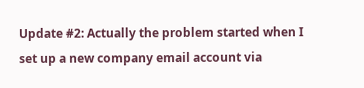Update #2: Actually the problem started when I set up a new company email account via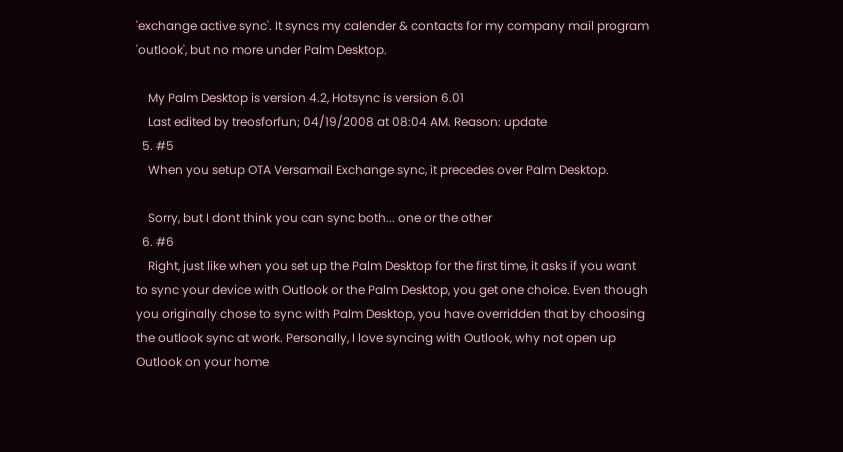'exchange active sync'. It syncs my calender & contacts for my company mail program 'outlook', but no more under Palm Desktop.

    My Palm Desktop is version 4.2, Hotsync is version 6.01
    Last edited by treosforfun; 04/19/2008 at 08:04 AM. Reason: update
  5. #5
    When you setup OTA Versamail Exchange sync, it precedes over Palm Desktop.

    Sorry, but I dont think you can sync both... one or the other
  6. #6
    Right, just like when you set up the Palm Desktop for the first time, it asks if you want to sync your device with Outlook or the Palm Desktop, you get one choice. Even though you originally chose to sync with Palm Desktop, you have overridden that by choosing the outlook sync at work. Personally, I love syncing with Outlook, why not open up Outlook on your home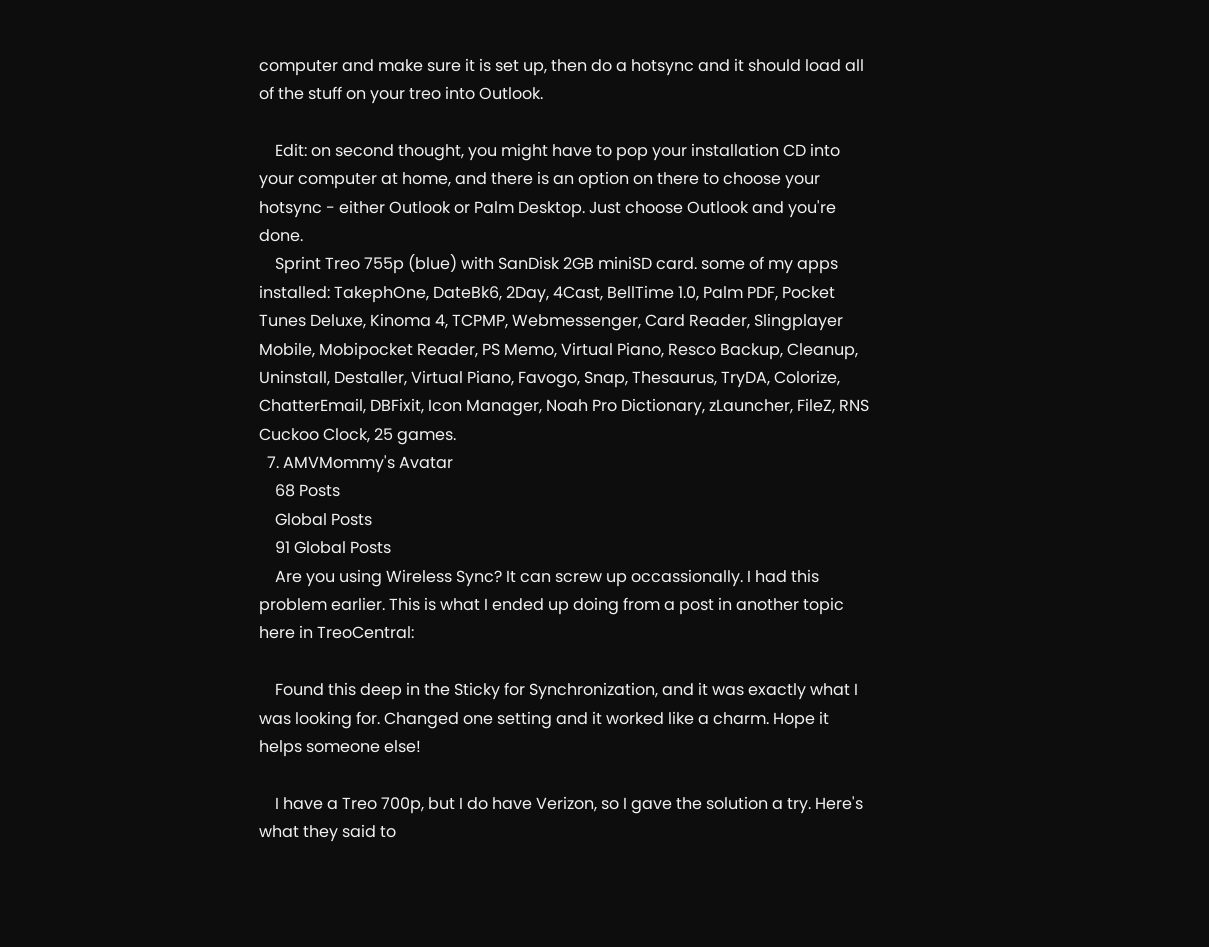computer and make sure it is set up, then do a hotsync and it should load all of the stuff on your treo into Outlook.

    Edit: on second thought, you might have to pop your installation CD into your computer at home, and there is an option on there to choose your hotsync - either Outlook or Palm Desktop. Just choose Outlook and you're done.
    Sprint Treo 755p (blue) with SanDisk 2GB miniSD card. some of my apps installed: TakephOne, DateBk6, 2Day, 4Cast, BellTime 1.0, Palm PDF, Pocket Tunes Deluxe, Kinoma 4, TCPMP, Webmessenger, Card Reader, Slingplayer Mobile, Mobipocket Reader, PS Memo, Virtual Piano, Resco Backup, Cleanup, Uninstall, Destaller, Virtual Piano, Favogo, Snap, Thesaurus, TryDA, Colorize, ChatterEmail, DBFixit, Icon Manager, Noah Pro Dictionary, zLauncher, FileZ, RNS Cuckoo Clock, 25 games.
  7. AMVMommy's Avatar
    68 Posts
    Global Posts
    91 Global Posts
    Are you using Wireless Sync? It can screw up occassionally. I had this problem earlier. This is what I ended up doing from a post in another topic here in TreoCentral:

    Found this deep in the Sticky for Synchronization, and it was exactly what I was looking for. Changed one setting and it worked like a charm. Hope it helps someone else!

    I have a Treo 700p, but I do have Verizon, so I gave the solution a try. Here's what they said to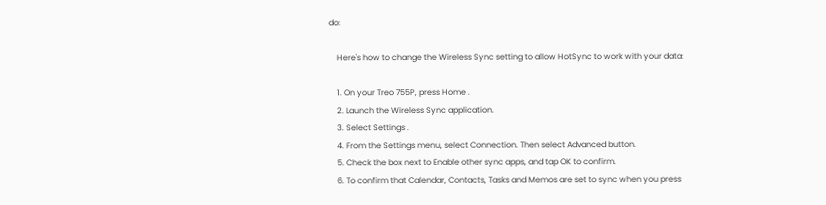do:

    Here's how to change the Wireless Sync setting to allow HotSync to work with your data:

    1. On your Treo 755P, press Home .
    2. Launch the Wireless Sync application.
    3. Select Settings .
    4. From the Settings menu, select Connection. Then select Advanced button.
    5. Check the box next to Enable other sync apps, and tap OK to confirm.
    6. To confirm that Calendar, Contacts, Tasks and Memos are set to sync when you press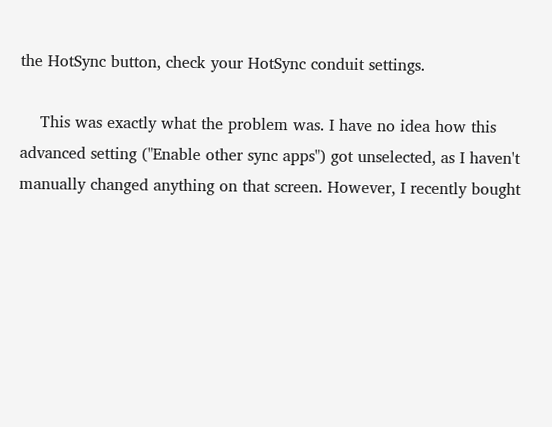the HotSync button, check your HotSync conduit settings.

    This was exactly what the problem was. I have no idea how this advanced setting ("Enable other sync apps") got unselected, as I haven't manually changed anything on that screen. However, I recently bought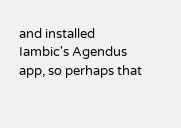and installed Iambic's Agendus app, so perhaps that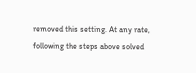removed this setting. At any rate, following the steps above solved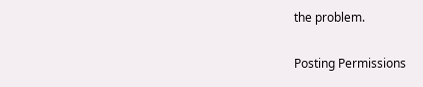the problem.

Posting Permissions